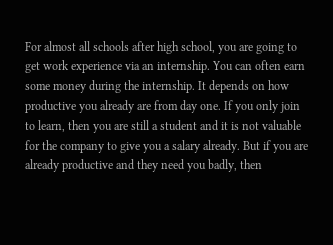For almost all schools after high school, you are going to get work experience via an internship. You can often earn some money during the internship. It depends on how productive you already are from day one. If you only join to learn, then you are still a student and it is not valuable for the company to give you a salary already. But if you are already productive and they need you badly, then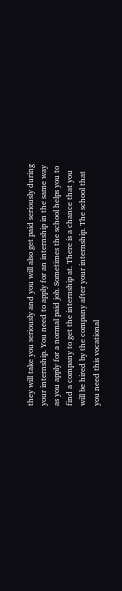they will take you seriously and you will also get paid seriously during your internship. You need to apply for an internship in the same way as you apply for a normal paid job. Sometimes the school helps you to find a company to get the internship at. There is a chance that you will be hired by the company after your internship. The school that you need this vocational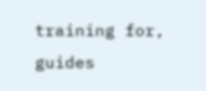training for, guides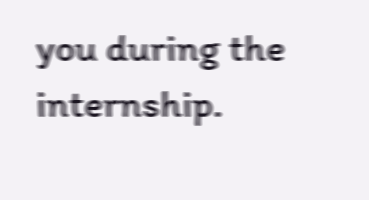you during the internship.